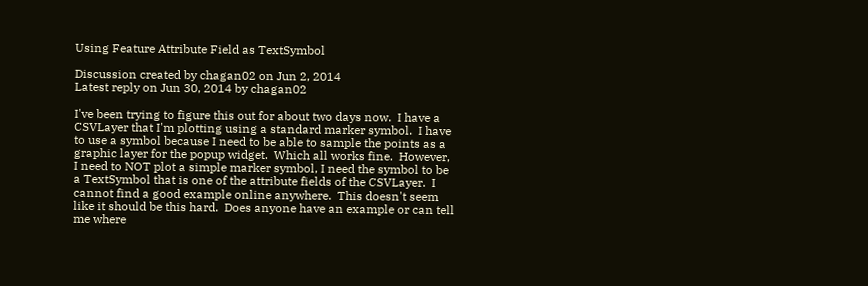Using Feature Attribute Field as TextSymbol

Discussion created by chagan02 on Jun 2, 2014
Latest reply on Jun 30, 2014 by chagan02

I've been trying to figure this out for about two days now.  I have a CSVLayer that I'm plotting using a standard marker symbol.  I have to use a symbol because I need to be able to sample the points as a graphic layer for the popup widget.  Which all works fine.  However, I need to NOT plot a simple marker symbol, I need the symbol to be a TextSymbol that is one of the attribute fields of the CSVLayer.  I cannot find a good example online anywhere.  This doesn't seem like it should be this hard.  Does anyone have an example or can tell me where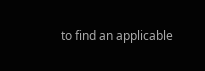to find an applicable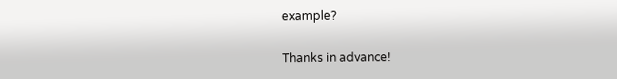example?

Thanks in advance!